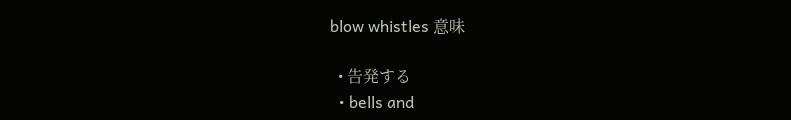blow whistles 意味

  • 告発する
  • bells and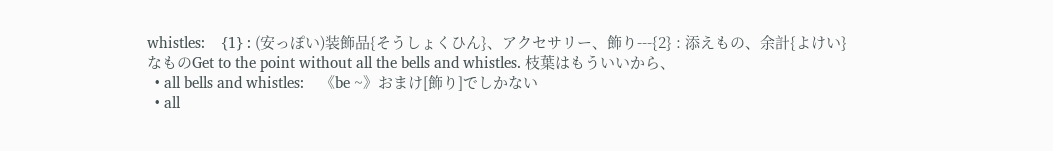whistles:    {1} : (安っぽい)装飾品{そうしょくひん}、アクセサリー、飾り---{2} : 添えもの、余計{よけい}なものGet to the point without all the bells and whistles. 枝葉はもういいから、
  • all bells and whistles:    《be ~》おまけ[飾り]でしかない
  • all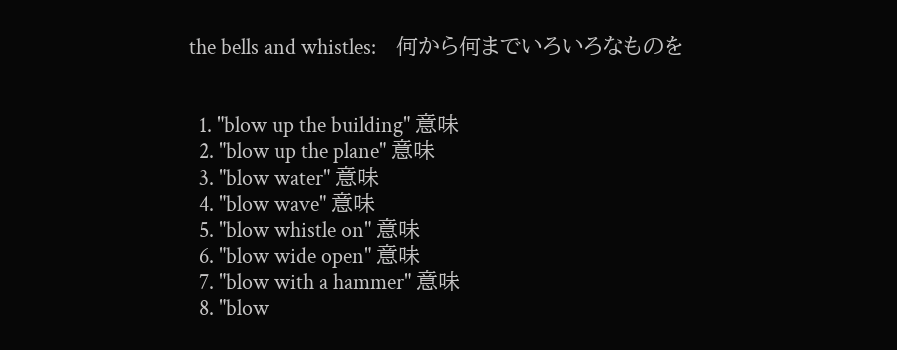the bells and whistles:    何から何までいろいろなものを


  1. "blow up the building" 意味
  2. "blow up the plane" 意味
  3. "blow water" 意味
  4. "blow wave" 意味
  5. "blow whistle on" 意味
  6. "blow wide open" 意味
  7. "blow with a hammer" 意味
  8. "blow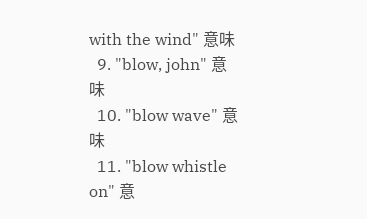with the wind" 意味
  9. "blow, john" 意味
  10. "blow wave" 意味
  11. "blow whistle on" 意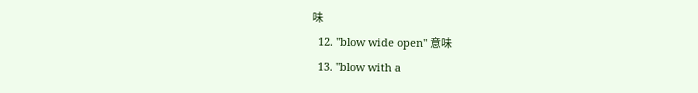味
  12. "blow wide open" 意味
  13. "blow with a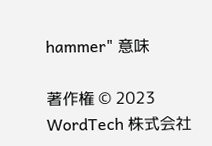hammer" 意味

著作権 © 2023 WordTech 株式会社